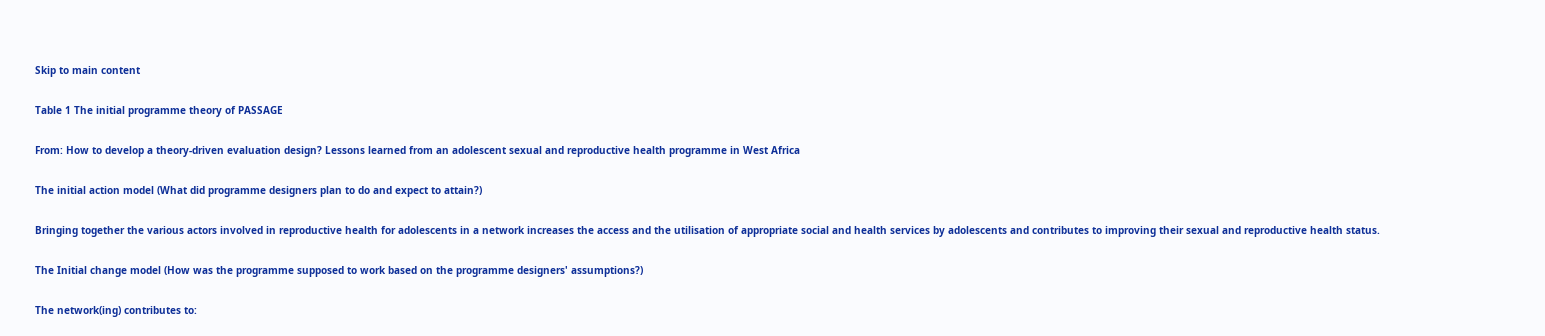Skip to main content

Table 1 The initial programme theory of PASSAGE

From: How to develop a theory-driven evaluation design? Lessons learned from an adolescent sexual and reproductive health programme in West Africa

The initial action model (What did programme designers plan to do and expect to attain?)

Bringing together the various actors involved in reproductive health for adolescents in a network increases the access and the utilisation of appropriate social and health services by adolescents and contributes to improving their sexual and reproductive health status.

The Initial change model (How was the programme supposed to work based on the programme designers' assumptions?)

The network(ing) contributes to: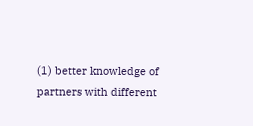(1) better knowledge of partners with different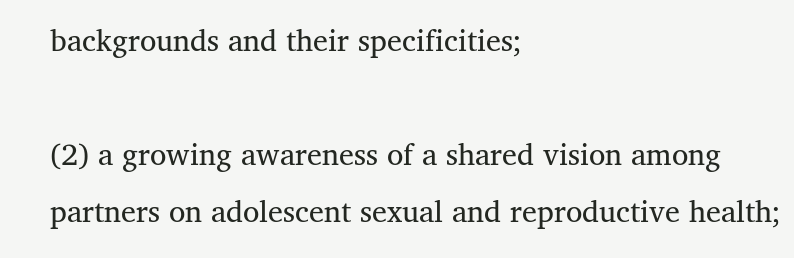backgrounds and their specificities;

(2) a growing awareness of a shared vision among partners on adolescent sexual and reproductive health;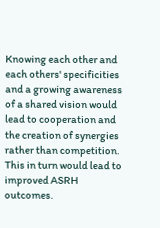Knowing each other and each others' specificities and a growing awareness of a shared vision would lead to cooperation and the creation of synergies rather than competition. This in turn would lead to improved ASRH outcomes.